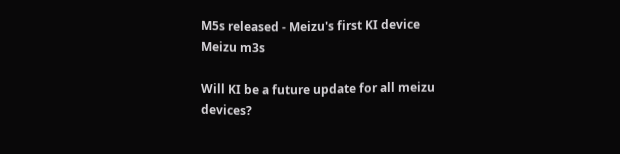M5s released - Meizu's first KI device
Meizu m3s

Will KI be a future update for all meizu devices?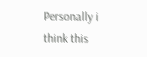Personally i think this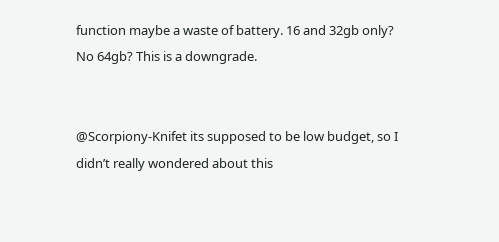function maybe a waste of battery. 16 and 32gb only? No 64gb? This is a downgrade.


@Scorpiony-Knifet its supposed to be low budget, so I didn’t really wondered about this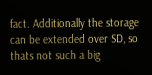fact. Additionally the storage can be extended over SD, so thats not such a big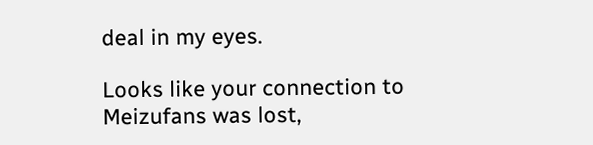deal in my eyes.

Looks like your connection to Meizufans was lost,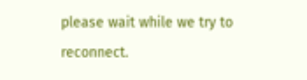please wait while we try to reconnect.